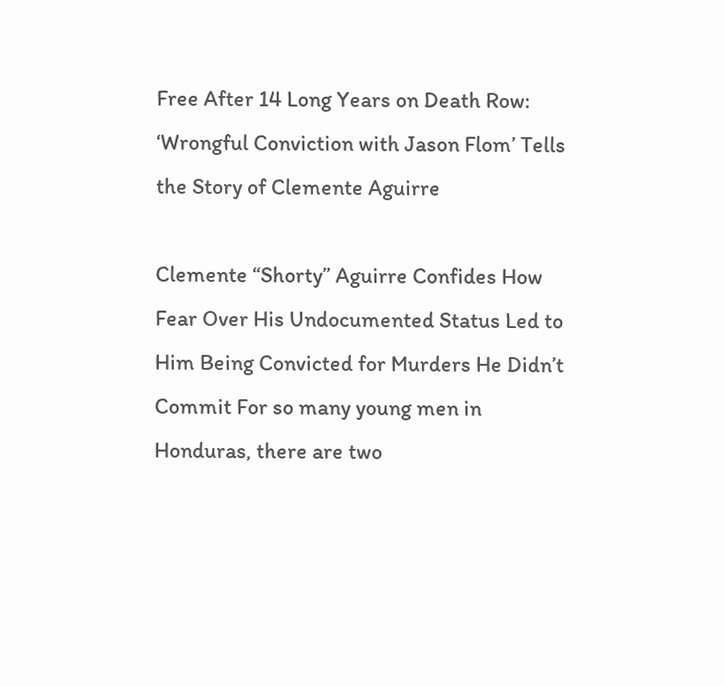Free After 14 Long Years on Death Row: ‘Wrongful Conviction with Jason Flom’ Tells the Story of Clemente Aguirre

Clemente “Shorty” Aguirre Confides How Fear Over His Undocumented Status Led to Him Being Convicted for Murders He Didn’t Commit For so many young men in Honduras, there are two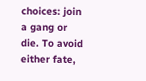choices: join a gang or die. To avoid either fate,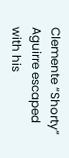Clemente “Shorty” Aguirre escaped with his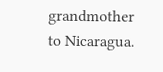grandmother to Nicaragua.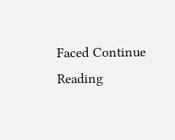Faced Continue Reading